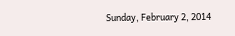Sunday, February 2, 2014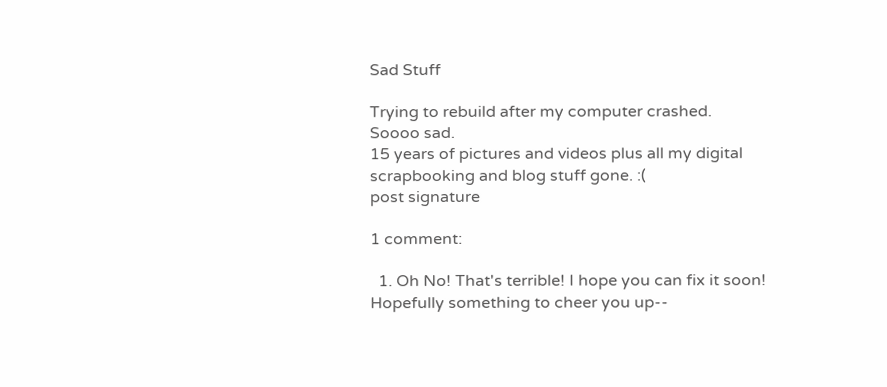Sad Stuff

Trying to rebuild after my computer crashed.
Soooo sad.
15 years of pictures and videos plus all my digital scrapbooking and blog stuff gone. :(
post signature

1 comment:

  1. Oh No! That's terrible! I hope you can fix it soon! Hopefully something to cheer you up--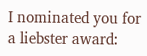I nominated you for a liebster award: